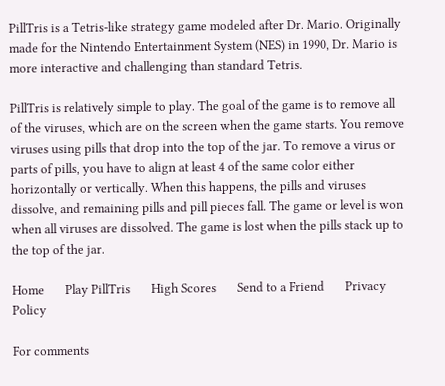PillTris is a Tetris-like strategy game modeled after Dr. Mario. Originally made for the Nintendo Entertainment System (NES) in 1990, Dr. Mario is more interactive and challenging than standard Tetris.

PillTris is relatively simple to play. The goal of the game is to remove all of the viruses, which are on the screen when the game starts. You remove viruses using pills that drop into the top of the jar. To remove a virus or parts of pills, you have to align at least 4 of the same color either horizontally or vertically. When this happens, the pills and viruses dissolve, and remaining pills and pill pieces fall. The game or level is won when all viruses are dissolved. The game is lost when the pills stack up to the top of the jar.

Home       Play PillTris       High Scores       Send to a Friend       Privacy Policy

For comments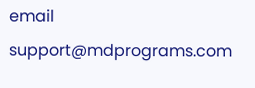email support@mdprograms.com